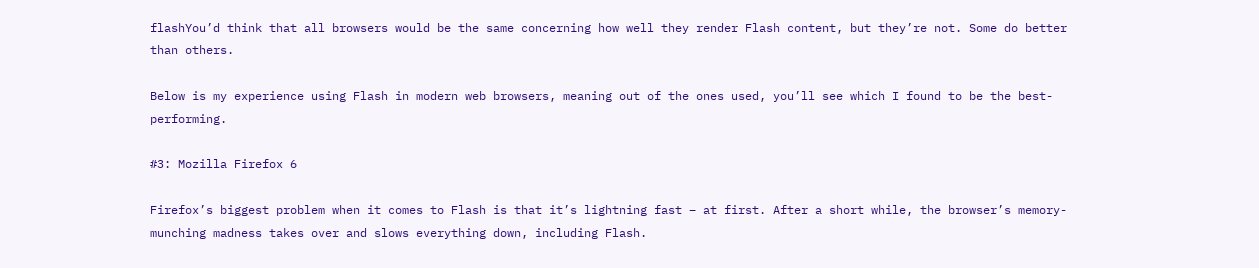flashYou’d think that all browsers would be the same concerning how well they render Flash content, but they’re not. Some do better than others.

Below is my experience using Flash in modern web browsers, meaning out of the ones used, you’ll see which I found to be the best-performing.

#3: Mozilla Firefox 6

Firefox’s biggest problem when it comes to Flash is that it’s lightning fast – at first. After a short while, the browser’s memory-munching madness takes over and slows everything down, including Flash.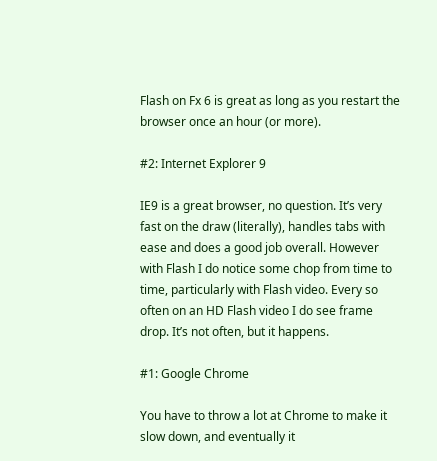Flash on Fx 6 is great as long as you restart the browser once an hour (or more).

#2: Internet Explorer 9

IE9 is a great browser, no question. It’s very fast on the draw (literally), handles tabs with ease and does a good job overall. However with Flash I do notice some chop from time to time, particularly with Flash video. Every so often on an HD Flash video I do see frame drop. It’s not often, but it happens.

#1: Google Chrome

You have to throw a lot at Chrome to make it slow down, and eventually it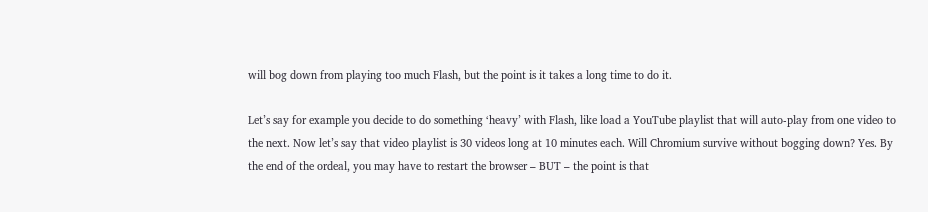will bog down from playing too much Flash, but the point is it takes a long time to do it.

Let’s say for example you decide to do something ‘heavy’ with Flash, like load a YouTube playlist that will auto-play from one video to the next. Now let’s say that video playlist is 30 videos long at 10 minutes each. Will Chromium survive without bogging down? Yes. By the end of the ordeal, you may have to restart the browser – BUT – the point is that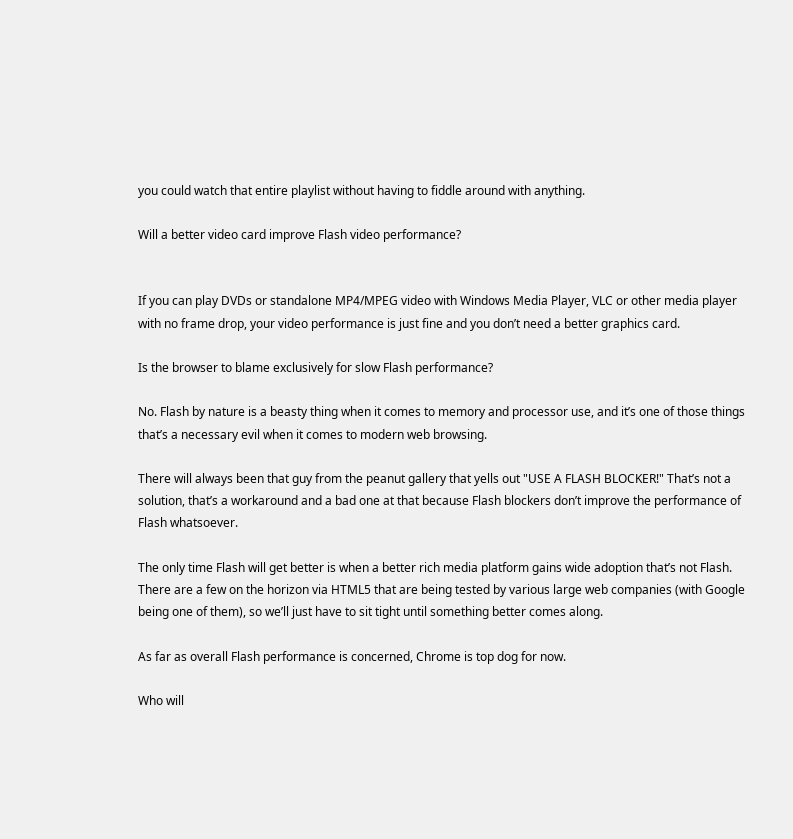you could watch that entire playlist without having to fiddle around with anything.

Will a better video card improve Flash video performance?


If you can play DVDs or standalone MP4/MPEG video with Windows Media Player, VLC or other media player with no frame drop, your video performance is just fine and you don’t need a better graphics card.

Is the browser to blame exclusively for slow Flash performance?

No. Flash by nature is a beasty thing when it comes to memory and processor use, and it’s one of those things that’s a necessary evil when it comes to modern web browsing.

There will always been that guy from the peanut gallery that yells out "USE A FLASH BLOCKER!" That’s not a solution, that’s a workaround and a bad one at that because Flash blockers don’t improve the performance of Flash whatsoever.

The only time Flash will get better is when a better rich media platform gains wide adoption that’s not Flash. There are a few on the horizon via HTML5 that are being tested by various large web companies (with Google being one of them), so we’ll just have to sit tight until something better comes along.

As far as overall Flash performance is concerned, Chrome is top dog for now.

Who will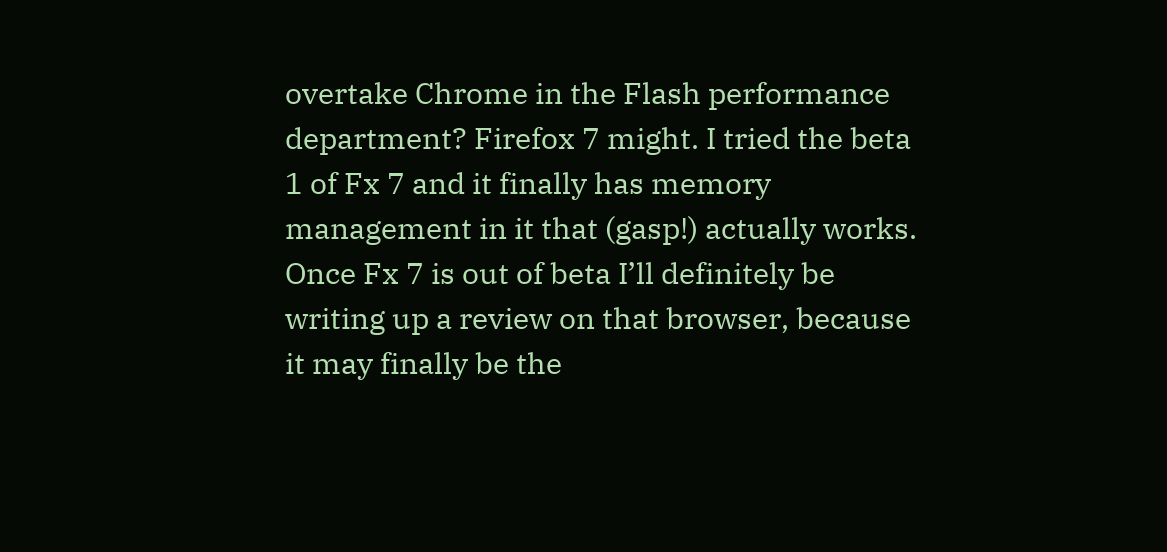overtake Chrome in the Flash performance department? Firefox 7 might. I tried the beta 1 of Fx 7 and it finally has memory management in it that (gasp!) actually works. Once Fx 7 is out of beta I’ll definitely be writing up a review on that browser, because it may finally be the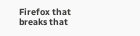Firefox that breaks that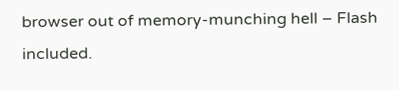browser out of memory-munching hell – Flash included.